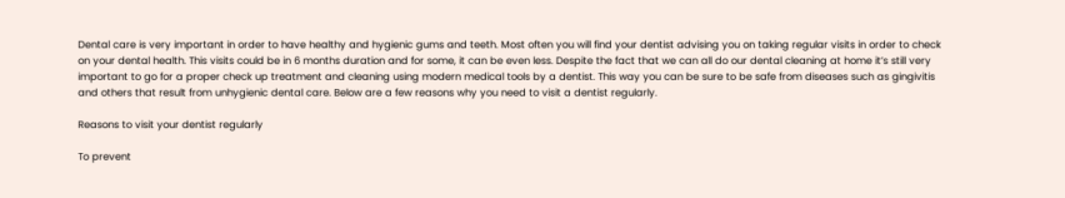Dental care is very important in order to have healthy and hygienic gums and teeth. Most often you will find your dentist advising you on taking regular visits in order to check on your dental health. This visits could be in 6 months duration and for some, it can be even less. Despite the fact that we can all do our dental cleaning at home it’s still very important to go for a proper check up treatment and cleaning using modern medical tools by a dentist. This way you can be sure to be safe from diseases such as gingivitis and others that result from unhygienic dental care. Below are a few reasons why you need to visit a dentist regularly.

Reasons to visit your dentist regularly

To prevent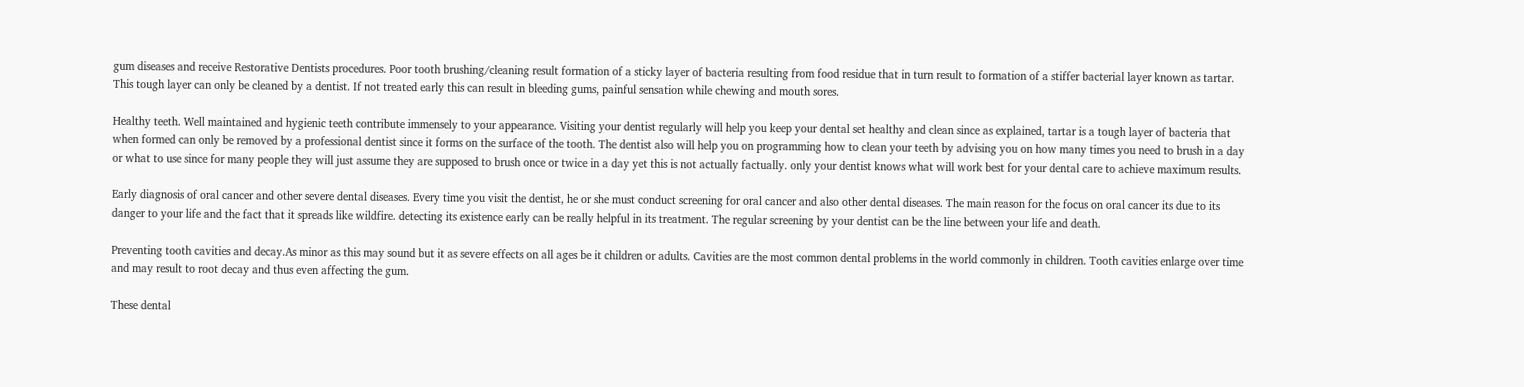gum diseases and receive Restorative Dentists procedures. Poor tooth brushing/cleaning result formation of a sticky layer of bacteria resulting from food residue that in turn result to formation of a stiffer bacterial layer known as tartar. This tough layer can only be cleaned by a dentist. If not treated early this can result in bleeding gums, painful sensation while chewing and mouth sores.

Healthy teeth. Well maintained and hygienic teeth contribute immensely to your appearance. Visiting your dentist regularly will help you keep your dental set healthy and clean since as explained, tartar is a tough layer of bacteria that when formed can only be removed by a professional dentist since it forms on the surface of the tooth. The dentist also will help you on programming how to clean your teeth by advising you on how many times you need to brush in a day or what to use since for many people they will just assume they are supposed to brush once or twice in a day yet this is not actually factually. only your dentist knows what will work best for your dental care to achieve maximum results.

Early diagnosis of oral cancer and other severe dental diseases. Every time you visit the dentist, he or she must conduct screening for oral cancer and also other dental diseases. The main reason for the focus on oral cancer its due to its danger to your life and the fact that it spreads like wildfire. detecting its existence early can be really helpful in its treatment. The regular screening by your dentist can be the line between your life and death.

Preventing tooth cavities and decay.As minor as this may sound but it as severe effects on all ages be it children or adults. Cavities are the most common dental problems in the world commonly in children. Tooth cavities enlarge over time and may result to root decay and thus even affecting the gum.

These dental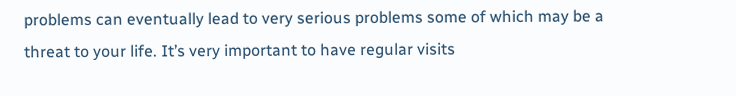problems can eventually lead to very serious problems some of which may be a threat to your life. It’s very important to have regular visits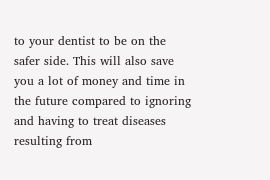to your dentist to be on the safer side. This will also save you a lot of money and time in the future compared to ignoring and having to treat diseases resulting from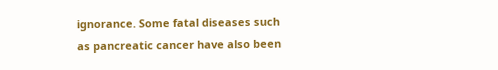ignorance. Some fatal diseases such as pancreatic cancer have also been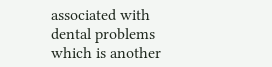associated with dental problems which is another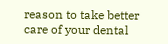reason to take better care of your dental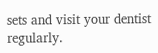sets and visit your dentist regularly.